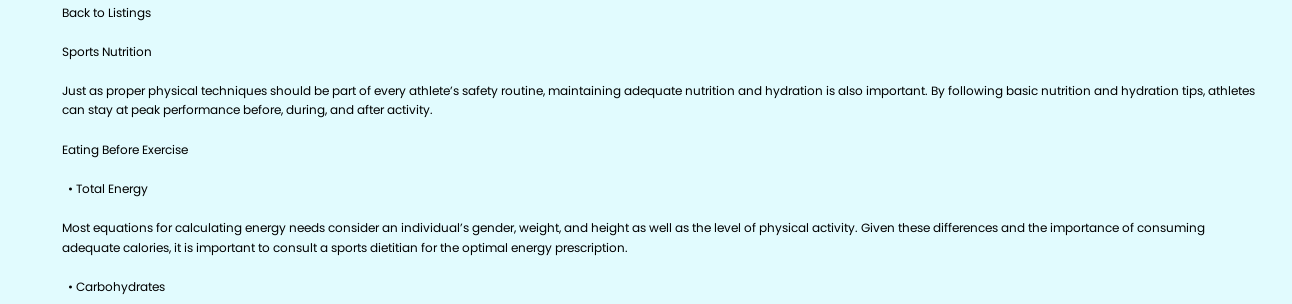Back to Listings

Sports Nutrition

Just as proper physical techniques should be part of every athlete’s safety routine, maintaining adequate nutrition and hydration is also important. By following basic nutrition and hydration tips, athletes can stay at peak performance before, during, and after activity.

Eating Before Exercise

  • Total Energy

Most equations for calculating energy needs consider an individual’s gender, weight, and height as well as the level of physical activity. Given these differences and the importance of consuming adequate calories, it is important to consult a sports dietitian for the optimal energy prescription.

  • Carbohydrates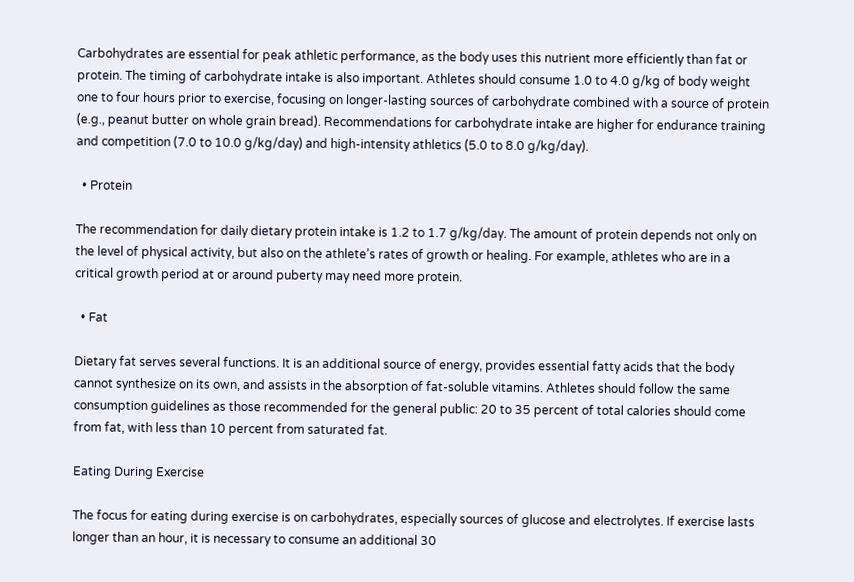Carbohydrates are essential for peak athletic performance, as the body uses this nutrient more efficiently than fat or protein. The timing of carbohydrate intake is also important. Athletes should consume 1.0 to 4.0 g/kg of body weight one to four hours prior to exercise, focusing on longer-lasting sources of carbohydrate combined with a source of protein (e.g., peanut butter on whole grain bread). Recommendations for carbohydrate intake are higher for endurance training and competition (7.0 to 10.0 g/kg/day) and high-intensity athletics (5.0 to 8.0 g/kg/day).

  • Protein

The recommendation for daily dietary protein intake is 1.2 to 1.7 g/kg/day. The amount of protein depends not only on the level of physical activity, but also on the athlete’s rates of growth or healing. For example, athletes who are in a critical growth period at or around puberty may need more protein.

  • Fat

Dietary fat serves several functions. It is an additional source of energy, provides essential fatty acids that the body cannot synthesize on its own, and assists in the absorption of fat-soluble vitamins. Athletes should follow the same consumption guidelines as those recommended for the general public: 20 to 35 percent of total calories should come from fat, with less than 10 percent from saturated fat.

Eating During Exercise

The focus for eating during exercise is on carbohydrates, especially sources of glucose and electrolytes. If exercise lasts longer than an hour, it is necessary to consume an additional 30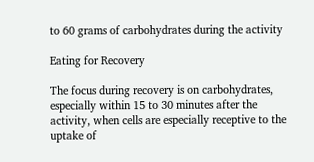to 60 grams of carbohydrates during the activity

Eating for Recovery

The focus during recovery is on carbohydrates, especially within 15 to 30 minutes after the activity, when cells are especially receptive to the uptake of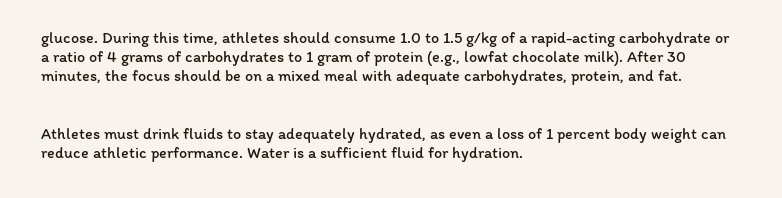glucose. During this time, athletes should consume 1.0 to 1.5 g/kg of a rapid-acting carbohydrate or a ratio of 4 grams of carbohydrates to 1 gram of protein (e.g., lowfat chocolate milk). After 30 minutes, the focus should be on a mixed meal with adequate carbohydrates, protein, and fat.


Athletes must drink fluids to stay adequately hydrated, as even a loss of 1 percent body weight can reduce athletic performance. Water is a sufficient fluid for hydration.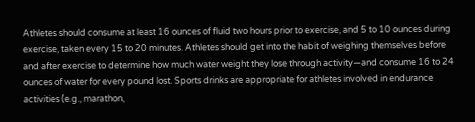Athletes should consume at least 16 ounces of fluid two hours prior to exercise, and 5 to 10 ounces during exercise, taken every 15 to 20 minutes. Athletes should get into the habit of weighing themselves before and after exercise to determine how much water weight they lose through activity—and consume 16 to 24 ounces of water for every pound lost. Sports drinks are appropriate for athletes involved in endurance activities (e.g., marathon,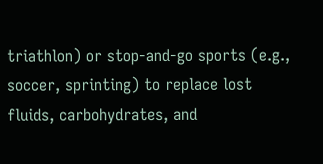triathlon) or stop-and-go sports (e.g., soccer, sprinting) to replace lost fluids, carbohydrates, and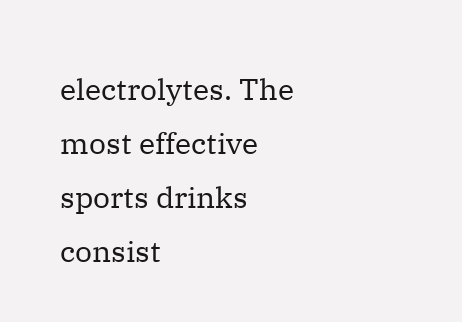electrolytes. The most effective sports drinks consist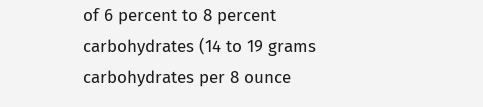of 6 percent to 8 percent carbohydrates (14 to 19 grams carbohydrates per 8 ounce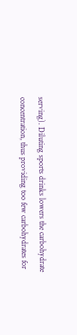serving). Diluting sports drinks lowers the carbohydrate concentration, thus providing too few carbohydrates for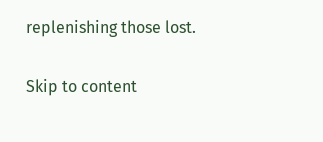replenishing those lost.

Skip to content